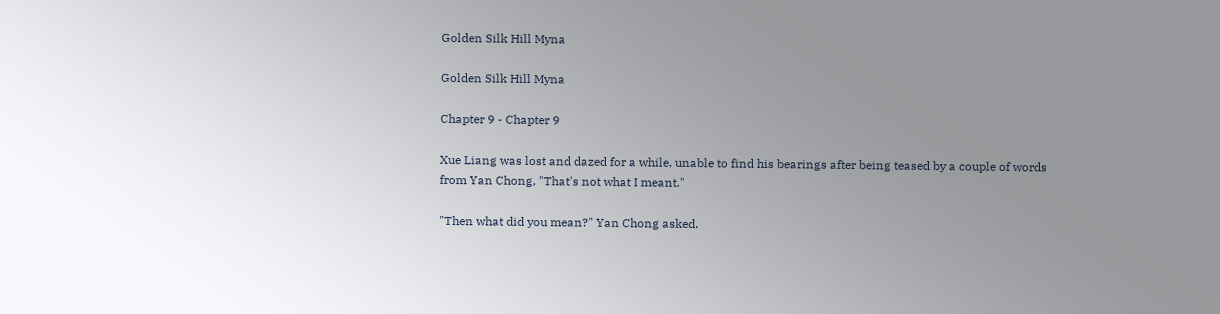Golden Silk Hill Myna

Golden Silk Hill Myna

Chapter 9 - Chapter 9

Xue Liang was lost and dazed for a while, unable to find his bearings after being teased by a couple of words from Yan Chong, "That's not what I meant."

"Then what did you mean?" Yan Chong asked.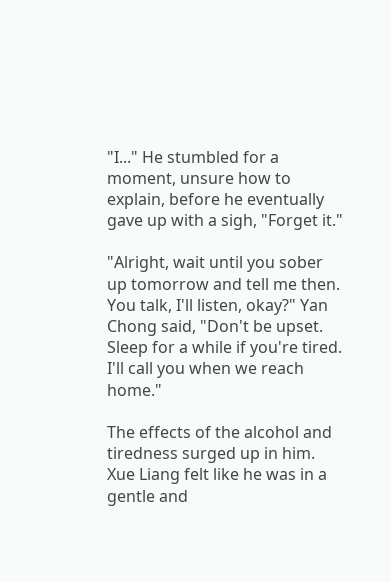"I..." He stumbled for a moment, unsure how to explain, before he eventually gave up with a sigh, "Forget it."

"Alright, wait until you sober up tomorrow and tell me then. You talk, I'll listen, okay?" Yan Chong said, "Don't be upset. Sleep for a while if you're tired. I'll call you when we reach home."

The effects of the alcohol and tiredness surged up in him. Xue Liang felt like he was in a gentle and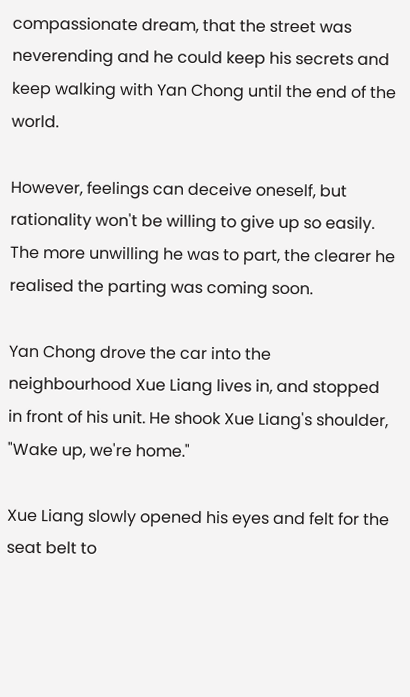compassionate dream, that the street was neverending and he could keep his secrets and keep walking with Yan Chong until the end of the world.

However, feelings can deceive oneself, but rationality won't be willing to give up so easily. The more unwilling he was to part, the clearer he realised the parting was coming soon.

Yan Chong drove the car into the neighbourhood Xue Liang lives in, and stopped in front of his unit. He shook Xue Liang's shoulder, "Wake up, we're home."

Xue Liang slowly opened his eyes and felt for the seat belt to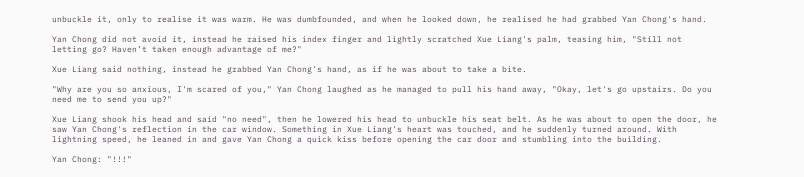unbuckle it, only to realise it was warm. He was dumbfounded, and when he looked down, he realised he had grabbed Yan Chong's hand.

Yan Chong did not avoid it, instead he raised his index finger and lightly scratched Xue Liang's palm, teasing him, "Still not letting go? Haven’t taken enough advantage of me?"

Xue Liang said nothing, instead he grabbed Yan Chong's hand, as if he was about to take a bite.

"Why are you so anxious, I'm scared of you," Yan Chong laughed as he managed to pull his hand away, "Okay, let's go upstairs. Do you need me to send you up?"

Xue Liang shook his head and said "no need", then he lowered his head to unbuckle his seat belt. As he was about to open the door, he saw Yan Chong's reflection in the car window. Something in Xue Liang's heart was touched, and he suddenly turned around. With lightning speed, he leaned in and gave Yan Chong a quick kiss before opening the car door and stumbling into the building.

Yan Chong: "!!!"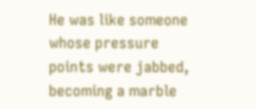He was like someone whose pressure points were jabbed, becoming a marble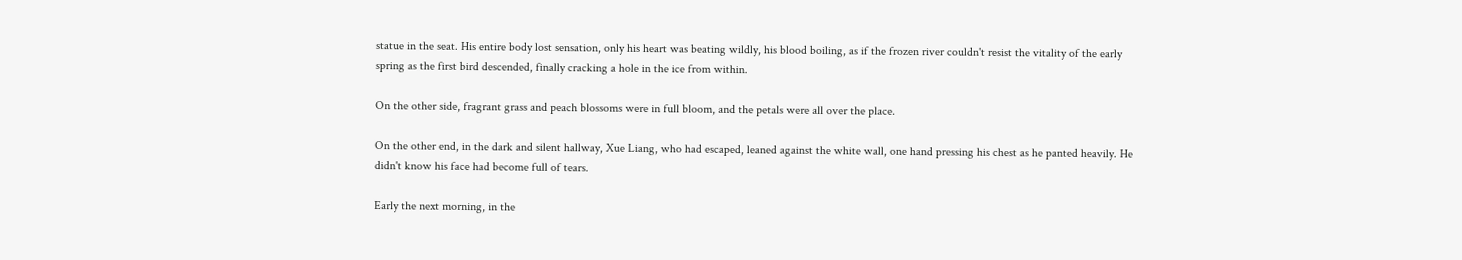statue in the seat. His entire body lost sensation, only his heart was beating wildly, his blood boiling, as if the frozen river couldn't resist the vitality of the early spring as the first bird descended, finally cracking a hole in the ice from within.

On the other side, fragrant grass and peach blossoms were in full bloom, and the petals were all over the place.

On the other end, in the dark and silent hallway, Xue Liang, who had escaped, leaned against the white wall, one hand pressing his chest as he panted heavily. He didn't know his face had become full of tears.

Early the next morning, in the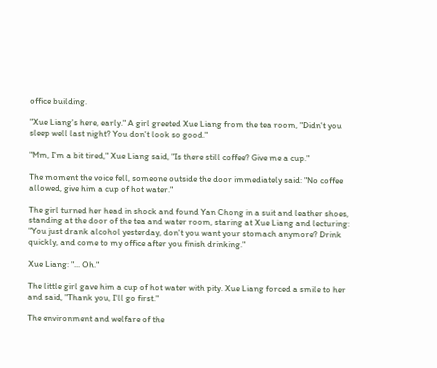office building.

"Xue Liang's here, early." A girl greeted Xue Liang from the tea room, "Didn't you sleep well last night? You don't look so good."

"Mm, I'm a bit tired," Xue Liang said, "Is there still coffee? Give me a cup."

The moment the voice fell, someone outside the door immediately said: "No coffee allowed, give him a cup of hot water."

The girl turned her head in shock and found Yan Chong in a suit and leather shoes, standing at the door of the tea and water room, staring at Xue Liang and lecturing: "You just drank alcohol yesterday, don't you want your stomach anymore? Drink quickly, and come to my office after you finish drinking."

Xue Liang: "... Oh."

The little girl gave him a cup of hot water with pity. Xue Liang forced a smile to her and said, "Thank you, I'll go first."

The environment and welfare of the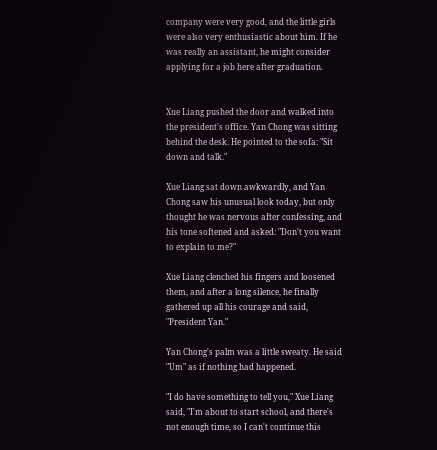company were very good, and the little girls were also very enthusiastic about him. If he was really an assistant, he might consider applying for a job here after graduation.


Xue Liang pushed the door and walked into the president's office. Yan Chong was sitting behind the desk. He pointed to the sofa: "Sit down and talk."

Xue Liang sat down awkwardly, and Yan Chong saw his unusual look today, but only thought he was nervous after confessing, and his tone softened and asked: "Don't you want to explain to me?"

Xue Liang clenched his fingers and loosened them, and after a long silence, he finally gathered up all his courage and said, "President Yan."

Yan Chong's palm was a little sweaty. He said "Um" as if nothing had happened.

"I do have something to tell you," Xue Liang said, "I'm about to start school, and there's not enough time, so I can't continue this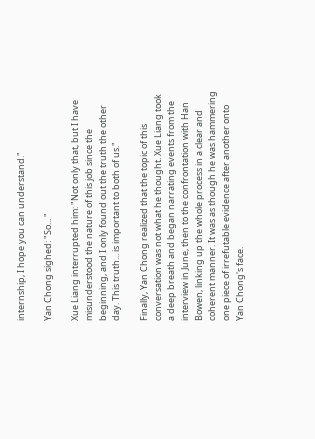internship, I hope you can understand."

Yan Chong sighed: "So... "

Xue Liang interrupted him: "Not only that, but I have misunderstood the nature of this job since the beginning, and I only found out the truth the other day. This truth... is important to both of us."

Finally, Yan Chong realized that the topic of this conversation was not what he thought. Xue Liang took a deep breath and began narrating events from the interview in June, then to the confrontation with Han Bowen, linking up the whole process in a clear and coherent manner. It was as though he was hammering one piece of irrefutable evidence after another onto Yan Chong's face.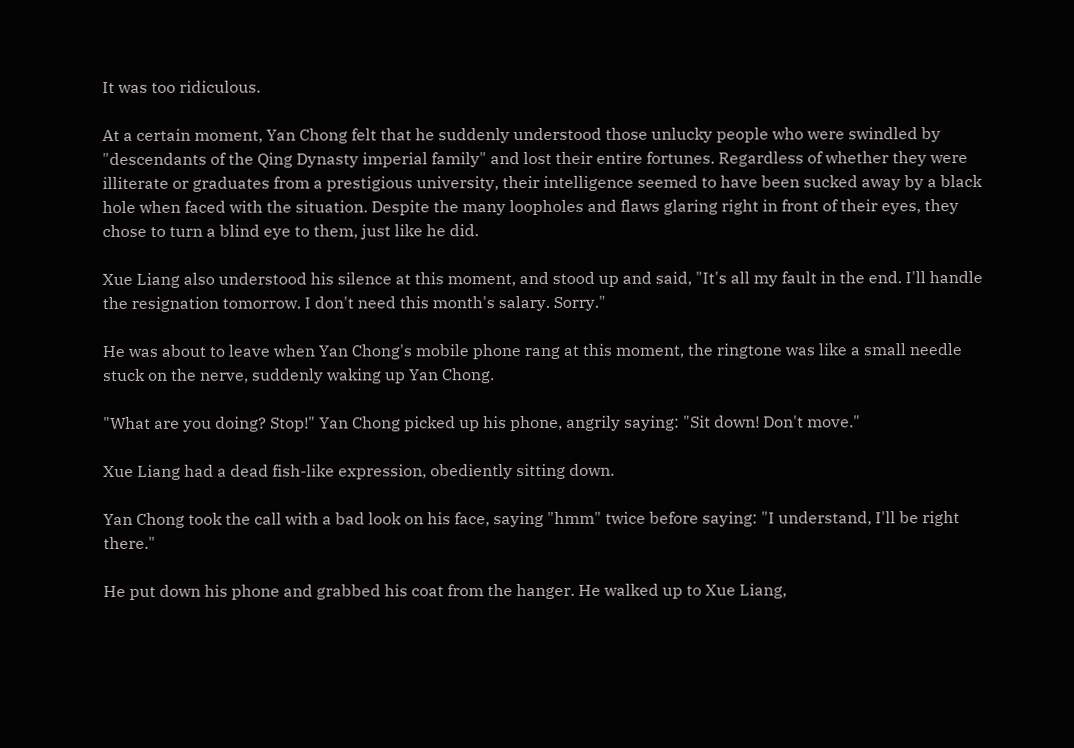It was too ridiculous.

At a certain moment, Yan Chong felt that he suddenly understood those unlucky people who were swindled by "descendants of the Qing Dynasty imperial family" and lost their entire fortunes. Regardless of whether they were illiterate or graduates from a prestigious university, their intelligence seemed to have been sucked away by a black hole when faced with the situation. Despite the many loopholes and flaws glaring right in front of their eyes, they chose to turn a blind eye to them, just like he did.

Xue Liang also understood his silence at this moment, and stood up and said, "It's all my fault in the end. I'll handle the resignation tomorrow. I don't need this month's salary. Sorry."

He was about to leave when Yan Chong's mobile phone rang at this moment, the ringtone was like a small needle stuck on the nerve, suddenly waking up Yan Chong.

"What are you doing? Stop!" Yan Chong picked up his phone, angrily saying: "Sit down! Don't move."

Xue Liang had a dead fish-like expression, obediently sitting down.

Yan Chong took the call with a bad look on his face, saying "hmm" twice before saying: "I understand, I'll be right there."

He put down his phone and grabbed his coat from the hanger. He walked up to Xue Liang,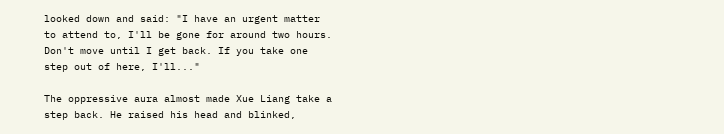looked down and said: "I have an urgent matter to attend to, I'll be gone for around two hours. Don't move until I get back. If you take one step out of here, I'll..."

The oppressive aura almost made Xue Liang take a step back. He raised his head and blinked,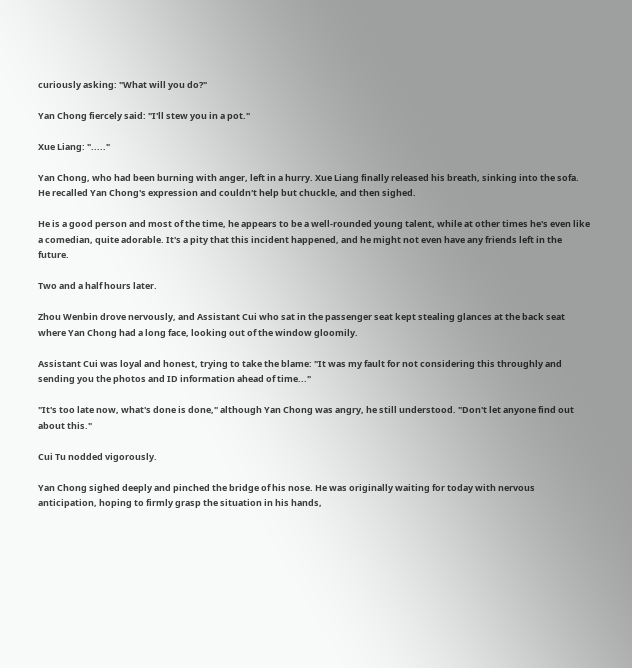curiously asking: "What will you do?"

Yan Chong fiercely said: "I'll stew you in a pot."

Xue Liang: "....."

Yan Chong, who had been burning with anger, left in a hurry. Xue Liang finally released his breath, sinking into the sofa. He recalled Yan Chong's expression and couldn't help but chuckle, and then sighed.

He is a good person and most of the time, he appears to be a well-rounded young talent, while at other times he's even like a comedian, quite adorable. It's a pity that this incident happened, and he might not even have any friends left in the future.

Two and a half hours later.

Zhou Wenbin drove nervously, and Assistant Cui who sat in the passenger seat kept stealing glances at the back seat where Yan Chong had a long face, looking out of the window gloomily.

Assistant Cui was loyal and honest, trying to take the blame: "It was my fault for not considering this throughly and sending you the photos and ID information ahead of time..."

"It's too late now, what's done is done," although Yan Chong was angry, he still understood. "Don't let anyone find out about this."

Cui Tu nodded vigorously.

Yan Chong sighed deeply and pinched the bridge of his nose. He was originally waiting for today with nervous anticipation, hoping to firmly grasp the situation in his hands,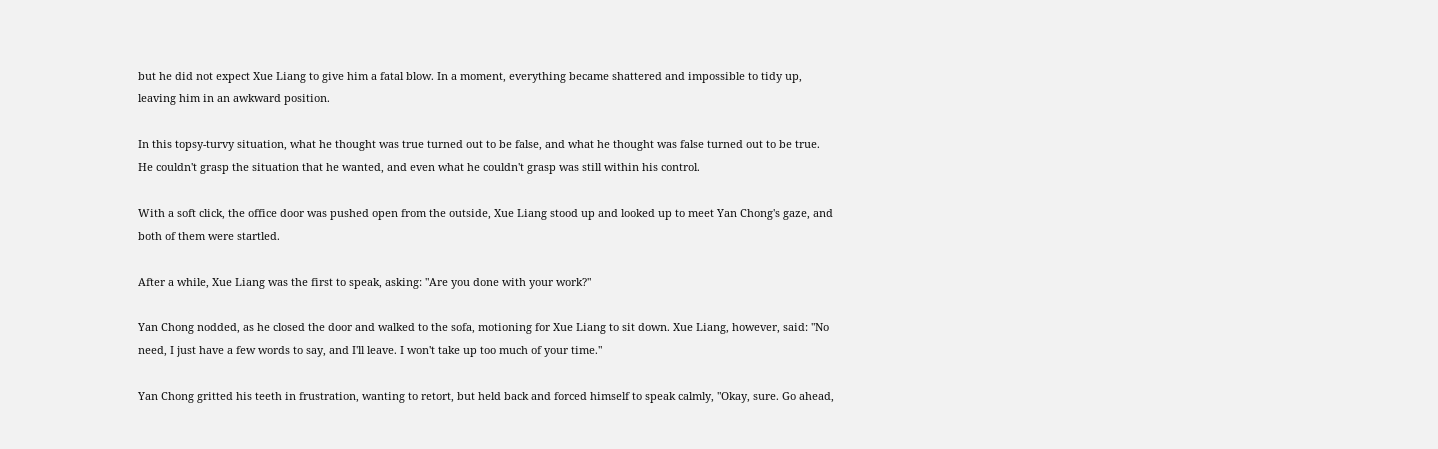but he did not expect Xue Liang to give him a fatal blow. In a moment, everything became shattered and impossible to tidy up, leaving him in an awkward position.

In this topsy-turvy situation, what he thought was true turned out to be false, and what he thought was false turned out to be true. He couldn't grasp the situation that he wanted, and even what he couldn't grasp was still within his control.

With a soft click, the office door was pushed open from the outside, Xue Liang stood up and looked up to meet Yan Chong's gaze, and both of them were startled.

After a while, Xue Liang was the first to speak, asking: "Are you done with your work?"

Yan Chong nodded, as he closed the door and walked to the sofa, motioning for Xue Liang to sit down. Xue Liang, however, said: "No need, I just have a few words to say, and I'll leave. I won't take up too much of your time."

Yan Chong gritted his teeth in frustration, wanting to retort, but held back and forced himself to speak calmly, "Okay, sure. Go ahead,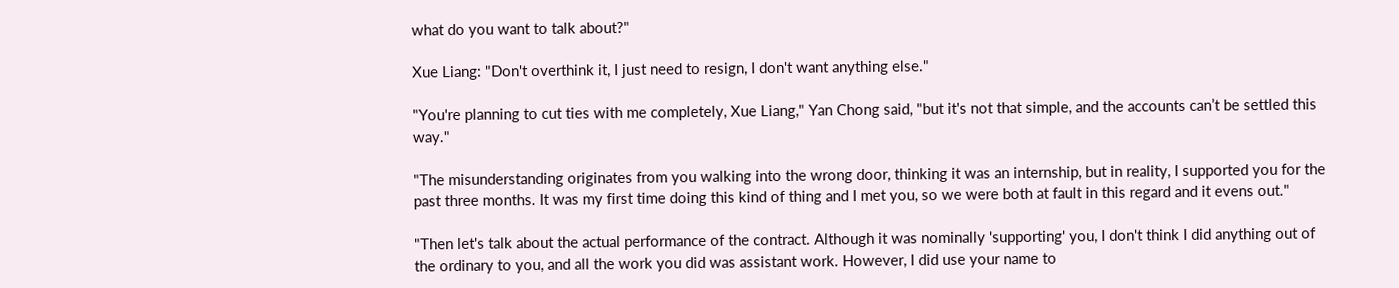what do you want to talk about?"

Xue Liang: "Don't overthink it, I just need to resign, I don't want anything else."

"You're planning to cut ties with me completely, Xue Liang," Yan Chong said, "but it's not that simple, and the accounts can’t be settled this way."

"The misunderstanding originates from you walking into the wrong door, thinking it was an internship, but in reality, I supported you for the past three months. It was my first time doing this kind of thing and I met you, so we were both at fault in this regard and it evens out."

"Then let's talk about the actual performance of the contract. Although it was nominally 'supporting' you, I don't think I did anything out of the ordinary to you, and all the work you did was assistant work. However, I did use your name to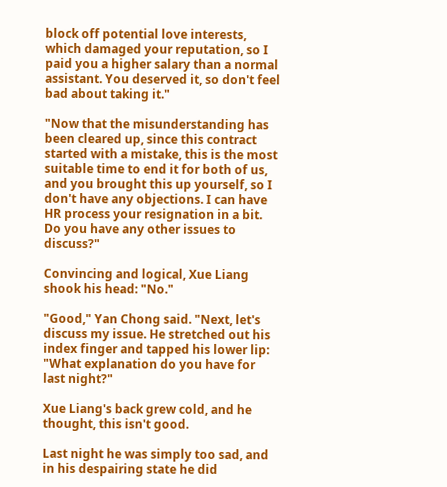block off potential love interests, which damaged your reputation, so I paid you a higher salary than a normal assistant. You deserved it, so don't feel bad about taking it."

"Now that the misunderstanding has been cleared up, since this contract started with a mistake, this is the most suitable time to end it for both of us, and you brought this up yourself, so I don't have any objections. I can have HR process your resignation in a bit. Do you have any other issues to discuss?"

Convincing and logical, Xue Liang shook his head: "No."

"Good," Yan Chong said. "Next, let's discuss my issue. He stretched out his index finger and tapped his lower lip: "What explanation do you have for last night?"

Xue Liang's back grew cold, and he thought, this isn't good.

Last night he was simply too sad, and in his despairing state he did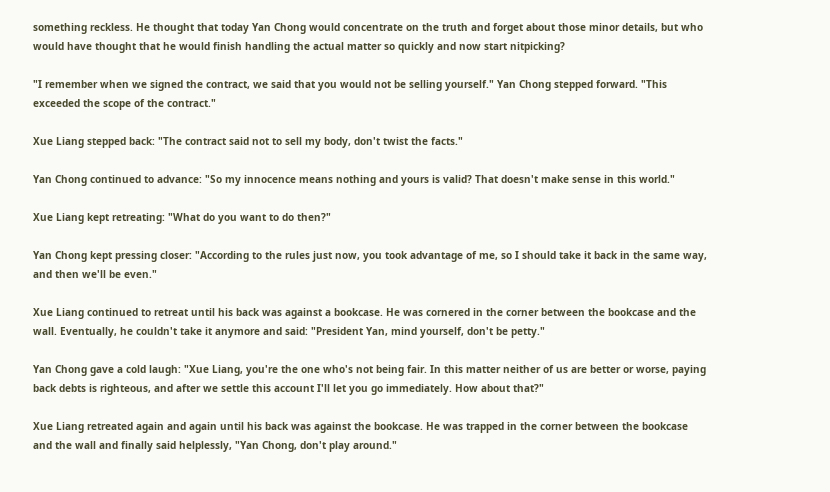something reckless. He thought that today Yan Chong would concentrate on the truth and forget about those minor details, but who would have thought that he would finish handling the actual matter so quickly and now start nitpicking?

"I remember when we signed the contract, we said that you would not be selling yourself." Yan Chong stepped forward. "This exceeded the scope of the contract."

Xue Liang stepped back: "The contract said not to sell my body, don't twist the facts."

Yan Chong continued to advance: "So my innocence means nothing and yours is valid? That doesn't make sense in this world."

Xue Liang kept retreating: "What do you want to do then?"

Yan Chong kept pressing closer: "According to the rules just now, you took advantage of me, so I should take it back in the same way, and then we'll be even."

Xue Liang continued to retreat until his back was against a bookcase. He was cornered in the corner between the bookcase and the wall. Eventually, he couldn't take it anymore and said: "President Yan, mind yourself, don't be petty."

Yan Chong gave a cold laugh: "Xue Liang, you're the one who's not being fair. In this matter neither of us are better or worse, paying back debts is righteous, and after we settle this account I'll let you go immediately. How about that?"

Xue Liang retreated again and again until his back was against the bookcase. He was trapped in the corner between the bookcase and the wall and finally said helplessly, "Yan Chong, don't play around."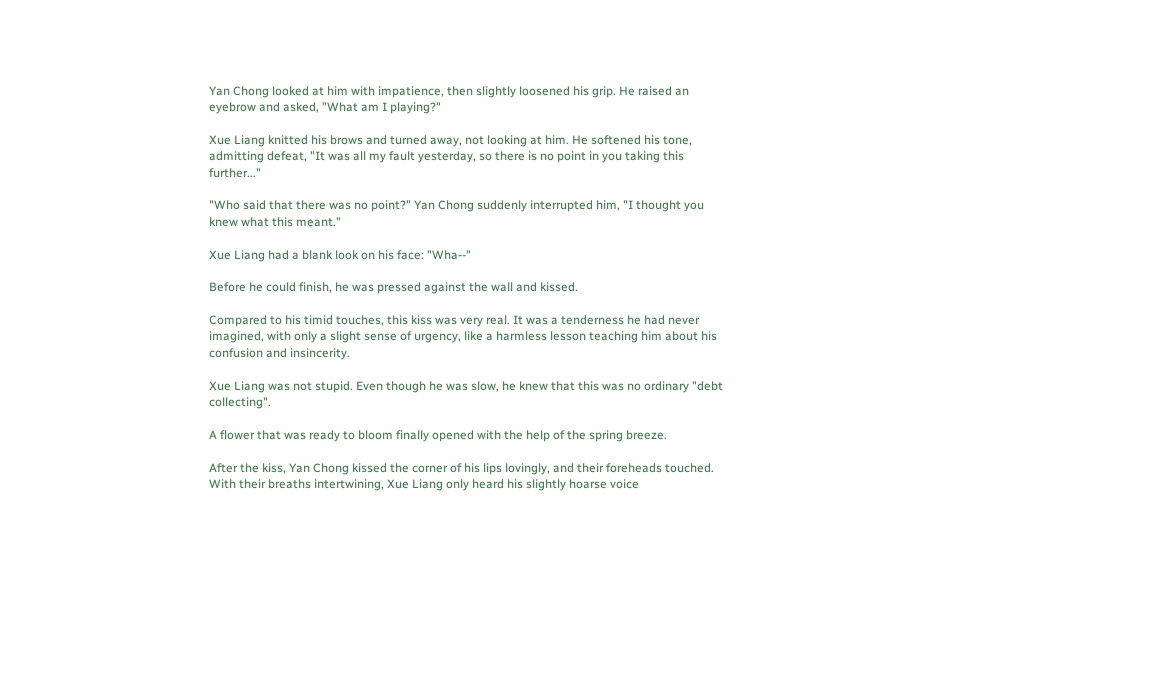Yan Chong looked at him with impatience, then slightly loosened his grip. He raised an eyebrow and asked, "What am I playing?"

Xue Liang knitted his brows and turned away, not looking at him. He softened his tone, admitting defeat, "It was all my fault yesterday, so there is no point in you taking this further..."

"Who said that there was no point?" Yan Chong suddenly interrupted him, "I thought you knew what this meant."

Xue Liang had a blank look on his face: "Wha--"

Before he could finish, he was pressed against the wall and kissed.

Compared to his timid touches, this kiss was very real. It was a tenderness he had never imagined, with only a slight sense of urgency, like a harmless lesson teaching him about his confusion and insincerity.

Xue Liang was not stupid. Even though he was slow, he knew that this was no ordinary "debt collecting".

A flower that was ready to bloom finally opened with the help of the spring breeze.

After the kiss, Yan Chong kissed the corner of his lips lovingly, and their foreheads touched. With their breaths intertwining, Xue Liang only heard his slightly hoarse voice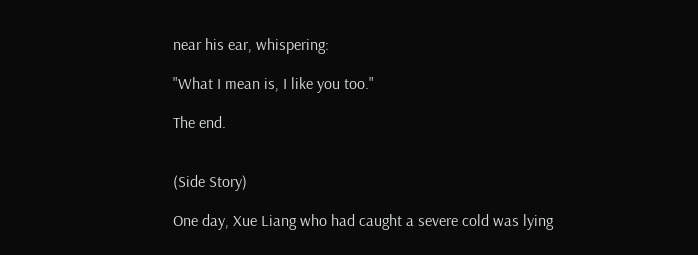near his ear, whispering:

"What I mean is, I like you too."

The end.


(Side Story)

One day, Xue Liang who had caught a severe cold was lying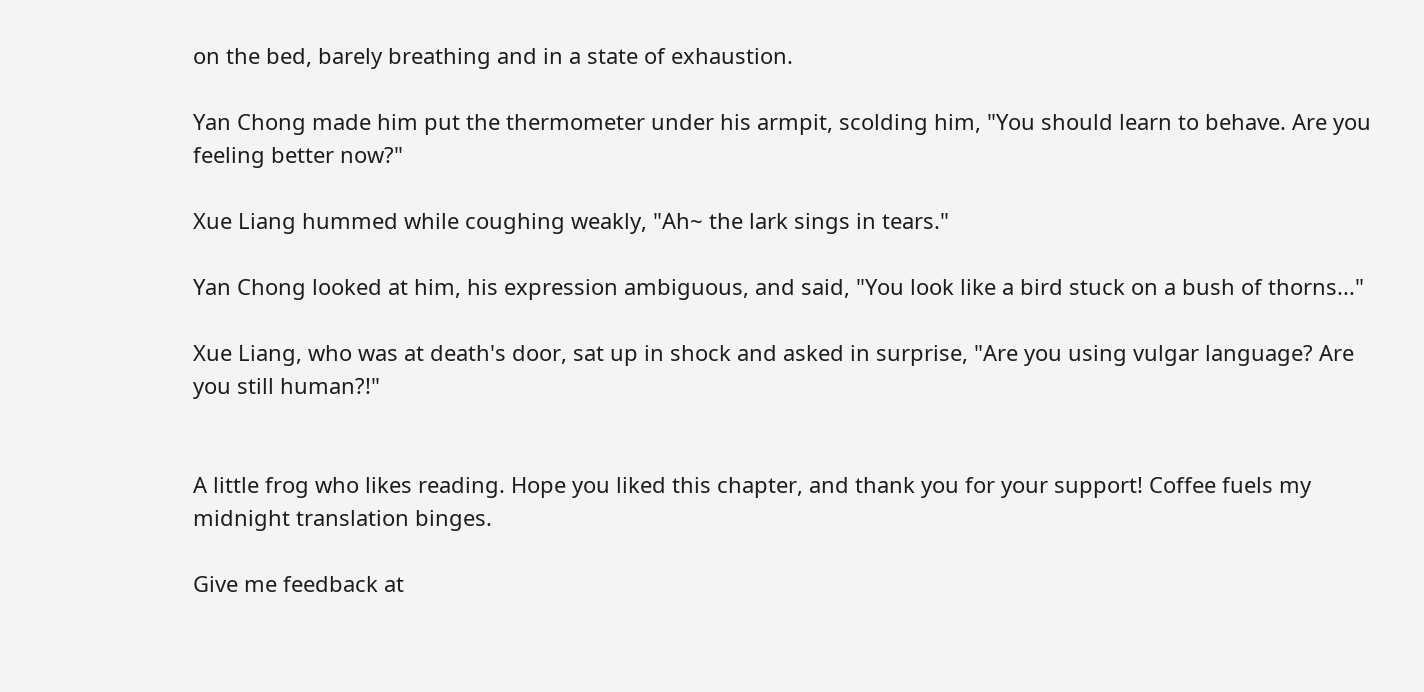on the bed, barely breathing and in a state of exhaustion.

Yan Chong made him put the thermometer under his armpit, scolding him, "You should learn to behave. Are you feeling better now?"

Xue Liang hummed while coughing weakly, "Ah~ the lark sings in tears."

Yan Chong looked at him, his expression ambiguous, and said, "You look like a bird stuck on a bush of thorns..."

Xue Liang, who was at death's door, sat up in shock and asked in surprise, "Are you using vulgar language? Are you still human?!"


A little frog who likes reading. Hope you liked this chapter, and thank you for your support! Coffee fuels my midnight translation binges.

Give me feedback at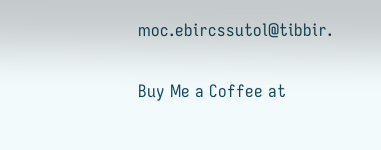moc.ebircssutol@tibbir.

Buy Me a Coffee at